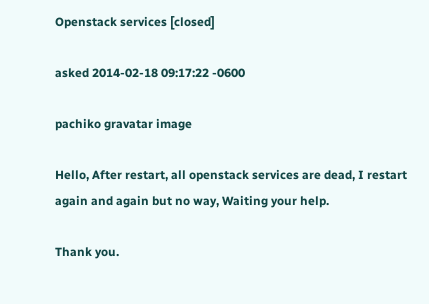Openstack services [closed]

asked 2014-02-18 09:17:22 -0600

pachiko gravatar image

Hello, After restart, all openstack services are dead, I restart again and again but no way, Waiting your help.

Thank you.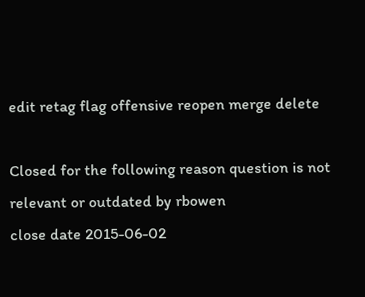edit retag flag offensive reopen merge delete

Closed for the following reason question is not relevant or outdated by rbowen
close date 2015-06-02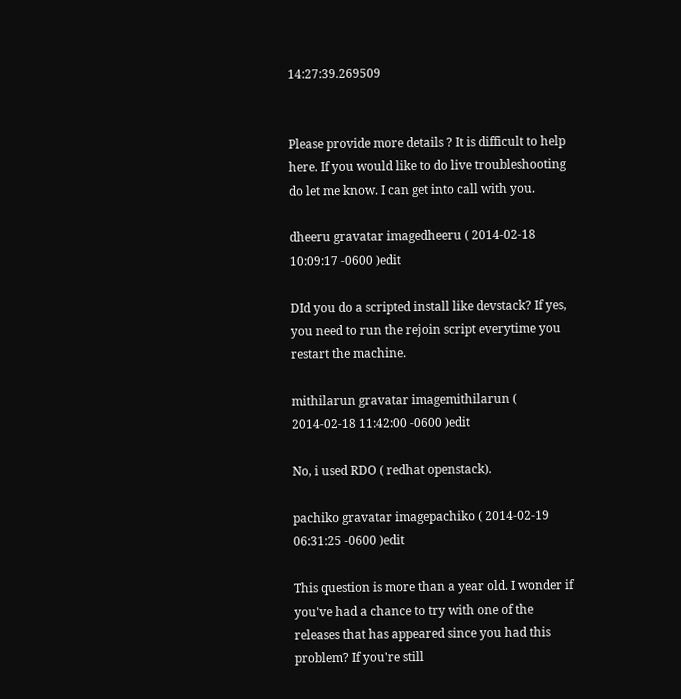14:27:39.269509


Please provide more details ? It is difficult to help here. If you would like to do live troubleshooting do let me know. I can get into call with you.

dheeru gravatar imagedheeru ( 2014-02-18 10:09:17 -0600 )edit

DId you do a scripted install like devstack? If yes, you need to run the rejoin script everytime you restart the machine.

mithilarun gravatar imagemithilarun ( 2014-02-18 11:42:00 -0600 )edit

No, i used RDO ( redhat openstack).

pachiko gravatar imagepachiko ( 2014-02-19 06:31:25 -0600 )edit

This question is more than a year old. I wonder if you've had a chance to try with one of the releases that has appeared since you had this problem? If you're still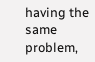having the same problem,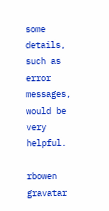some details, such as error messages, would be very helpful.

rbowen gravatar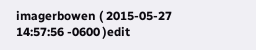imagerbowen ( 2015-05-27 14:57:56 -0600 )edit